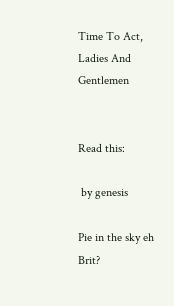Time To Act, Ladies And Gentlemen


Read this:

 by genesis

Pie in the sky eh Brit?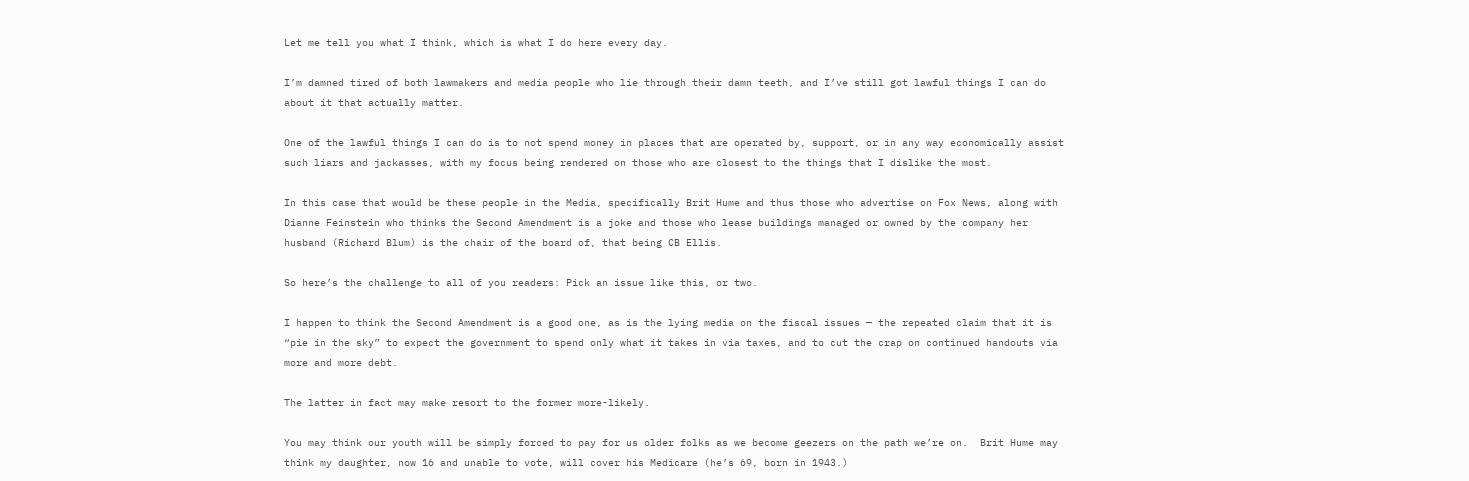Let me tell you what I think, which is what I do here every day.

I’m damned tired of both lawmakers and media people who lie through their damn teeth, and I’ve still got lawful things I can do about it that actually matter.

One of the lawful things I can do is to not spend money in places that are operated by, support, or in any way economically assist such liars and jackasses, with my focus being rendered on those who are closest to the things that I dislike the most.

In this case that would be these people in the Media, specifically Brit Hume and thus those who advertise on Fox News, along with Dianne Feinstein who thinks the Second Amendment is a joke and those who lease buildings managed or owned by the company her husband (Richard Blum) is the chair of the board of, that being CB Ellis.

So here’s the challenge to all of you readers: Pick an issue like this, or two.

I happen to think the Second Amendment is a good one, as is the lying media on the fiscal issues — the repeated claim that it is “pie in the sky” to expect the government to spend only what it takes in via taxes, and to cut the crap on continued handouts via more and more debt.

The latter in fact may make resort to the former more-likely.

You may think our youth will be simply forced to pay for us older folks as we become geezers on the path we’re on.  Brit Hume may think my daughter, now 16 and unable to vote, will cover his Medicare (he’s 69, born in 1943.)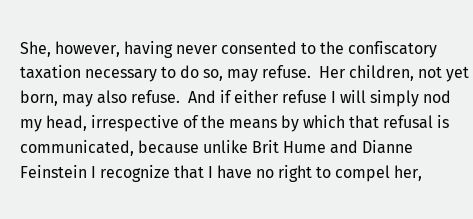She, however, having never consented to the confiscatory taxation necessary to do so, may refuse.  Her children, not yet born, may also refuse.  And if either refuse I will simply nod my head, irrespective of the means by which that refusal is communicated, because unlike Brit Hume and Dianne Feinstein I recognize that I have no right to compel her,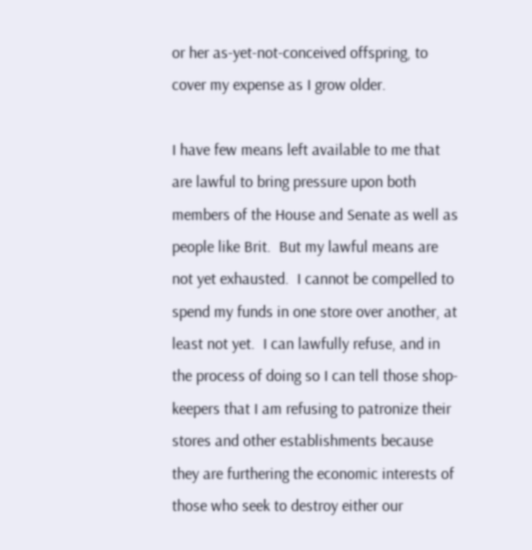or her as-yet-not-conceived offspring, to cover my expense as I grow older.

I have few means left available to me that are lawful to bring pressure upon both members of the House and Senate as well as people like Brit.  But my lawful means are not yet exhausted.  I cannot be compelled to spend my funds in one store over another, at least not yet.  I can lawfully refuse, and in the process of doing so I can tell those shop-keepers that I am refusing to patronize their stores and other establishments because they are furthering the economic interests of those who seek to destroy either our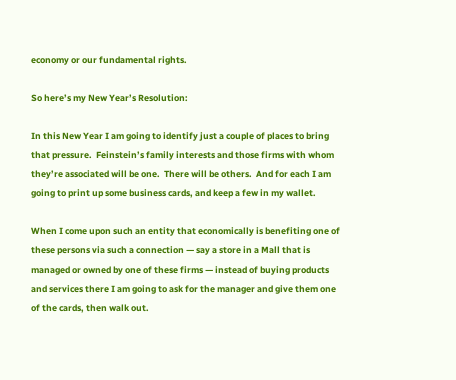economy or our fundamental rights.

So here’s my New Year’s Resolution:

In this New Year I am going to identify just a couple of places to bring that pressure.  Feinstein’s family interests and those firms with whom they’re associated will be one.  There will be others.  And for each I am going to print up some business cards, and keep a few in my wallet.

When I come upon such an entity that economically is benefiting one of these persons via such a connection — say a store in a Mall that is managed or owned by one of these firms — instead of buying products and services there I am going to ask for the manager and give them one of the cards, then walk out.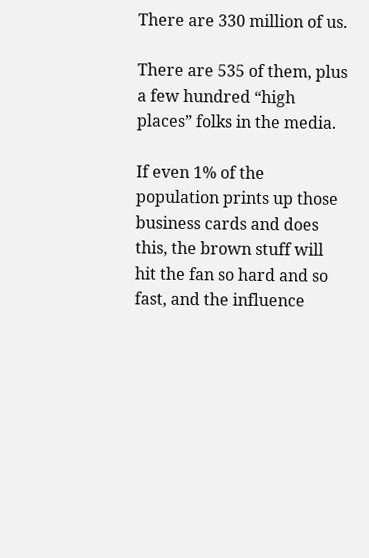There are 330 million of us.

There are 535 of them, plus a few hundred “high places” folks in the media.

If even 1% of the population prints up those business cards and does this, the brown stuff will hit the fan so hard and so fast, and the influence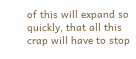of this will expand so quickly, that all this crap will have to stop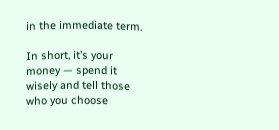in the immediate term.

In short, it’s your money — spend it wisely and tell those who you choose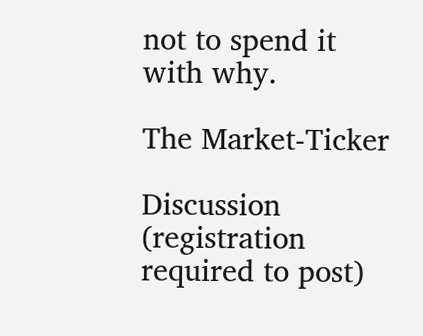not to spend it with why.

The Market-Ticker

Discussion (registration required to post)